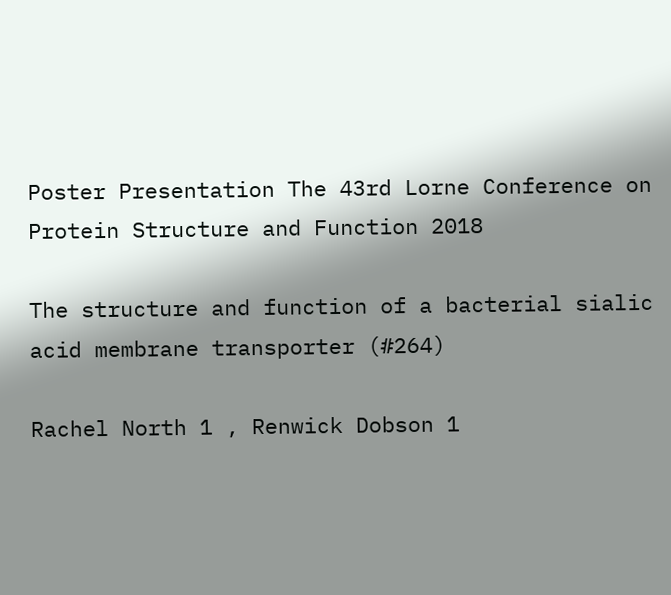Poster Presentation The 43rd Lorne Conference on Protein Structure and Function 2018

The structure and function of a bacterial sialic acid membrane transporter (#264)

Rachel North 1 , Renwick Dobson 1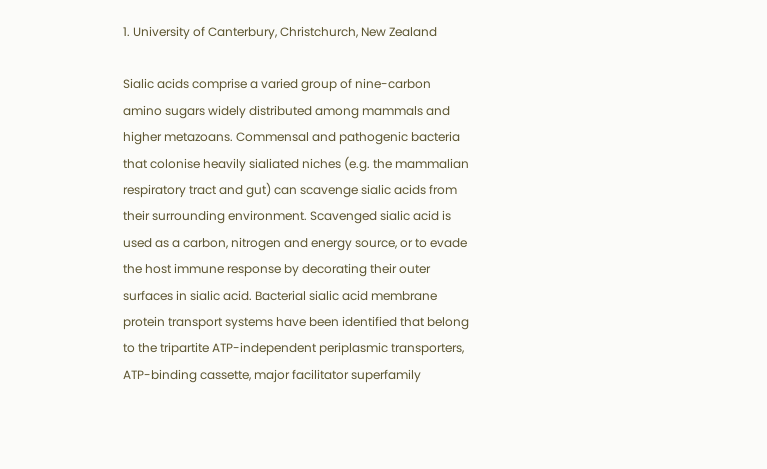1. University of Canterbury, Christchurch, New Zealand

Sialic acids comprise a varied group of nine-carbon amino sugars widely distributed among mammals and higher metazoans. Commensal and pathogenic bacteria that colonise heavily sialiated niches (e.g. the mammalian respiratory tract and gut) can scavenge sialic acids from their surrounding environment. Scavenged sialic acid is used as a carbon, nitrogen and energy source, or to evade the host immune response by decorating their outer surfaces in sialic acid. Bacterial sialic acid membrane protein transport systems have been identified that belong to the tripartite ATP-independent periplasmic transporters, ATP-binding cassette, major facilitator superfamily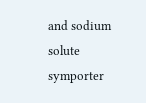and sodium solute symporter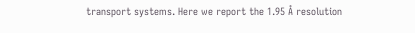transport systems. Here we report the 1.95 Å resolution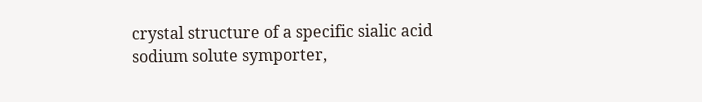crystal structure of a specific sialic acid sodium solute symporter,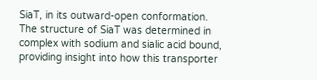SiaT, in its outward-open conformation. The structure of SiaT was determined in complex with sodium and sialic acid bound, providing insight into how this transporter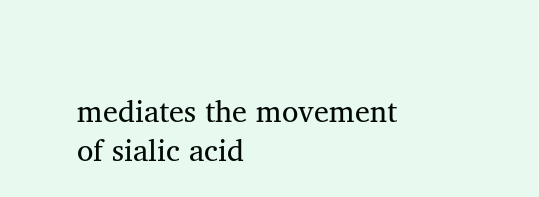mediates the movement of sialic acid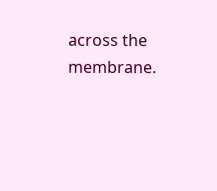across the membrane.